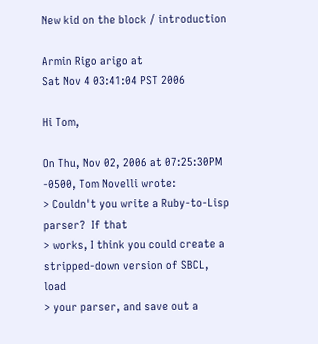New kid on the block / introduction

Armin Rigo arigo at
Sat Nov 4 03:41:04 PST 2006

Hi Tom,

On Thu, Nov 02, 2006 at 07:25:30PM -0500, Tom Novelli wrote:
> Couldn't you write a Ruby-to-Lisp parser?  If that
> works, I think you could create a stripped-down version of SBCL, load
> your parser, and save out a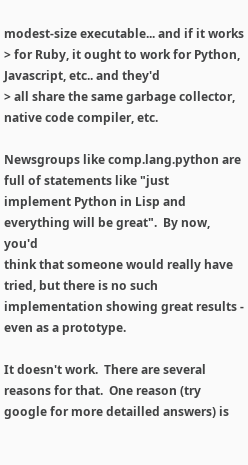modest-size executable... and if it works
> for Ruby, it ought to work for Python, Javascript, etc.. and they'd
> all share the same garbage collector, native code compiler, etc.

Newsgroups like comp.lang.python are full of statements like "just
implement Python in Lisp and everything will be great".  By now, you'd
think that someone would really have tried, but there is no such
implementation showing great results - even as a prototype.

It doesn't work.  There are several reasons for that.  One reason (try
google for more detailled answers) is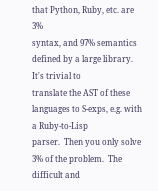that Python, Ruby, etc. are 3%
syntax, and 97% semantics defined by a large library.  It's trivial to
translate the AST of these languages to S-exps, e.g. with a Ruby-to-Lisp
parser.  Then you only solve 3% of the problem.  The difficult and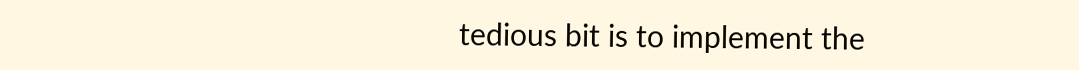tedious bit is to implement the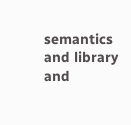semantics and library and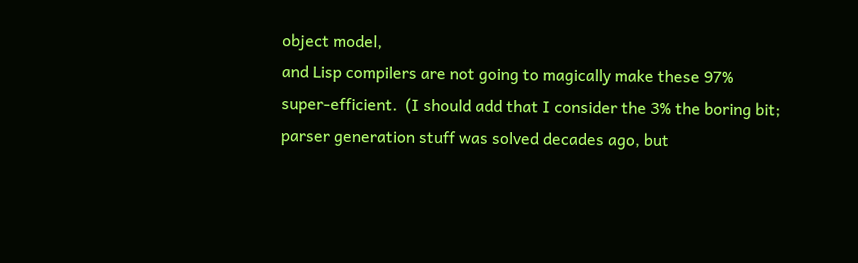object model,
and Lisp compilers are not going to magically make these 97%
super-efficient.  (I should add that I consider the 3% the boring bit;
parser generation stuff was solved decades ago, but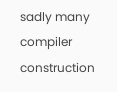sadly many compiler
construction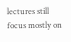lectures still focus mostly on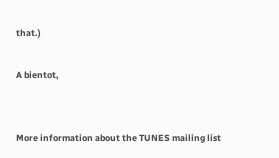that.)

A bientot,


More information about the TUNES mailing list